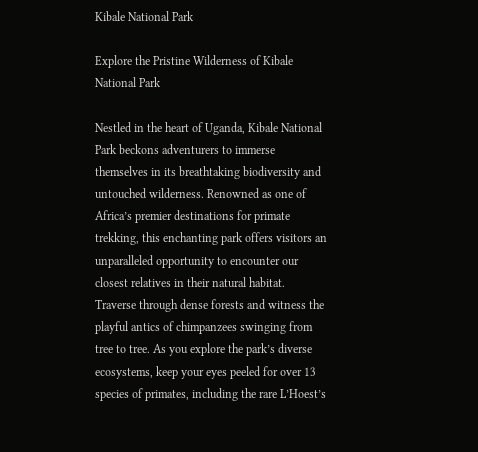Kibale National Park

Explore the Pristine Wilderness of Kibale National Park

Nestled in the heart of Uganda, Kibale National Park beckons adventurers to immerse themselves in its breathtaking biodiversity and untouched wilderness. Renowned as one of Africa’s premier destinations for primate trekking, this enchanting park offers visitors an unparalleled opportunity to encounter our closest relatives in their natural habitat. Traverse through dense forests and witness the playful antics of chimpanzees swinging from tree to tree. As you explore the park’s diverse ecosystems, keep your eyes peeled for over 13 species of primates, including the rare L’Hoest’s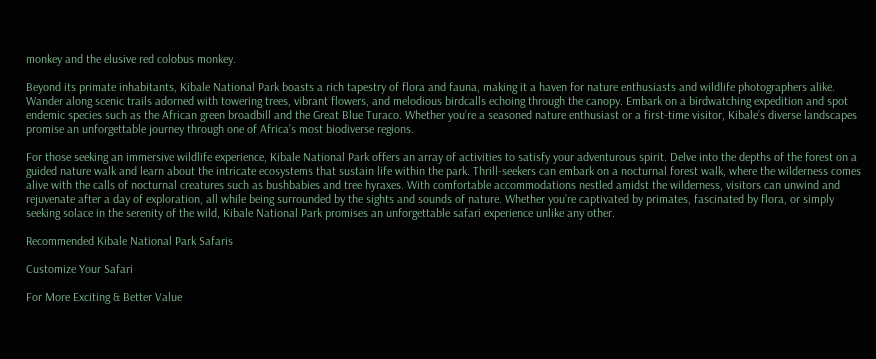monkey and the elusive red colobus monkey.

Beyond its primate inhabitants, Kibale National Park boasts a rich tapestry of flora and fauna, making it a haven for nature enthusiasts and wildlife photographers alike. Wander along scenic trails adorned with towering trees, vibrant flowers, and melodious birdcalls echoing through the canopy. Embark on a birdwatching expedition and spot endemic species such as the African green broadbill and the Great Blue Turaco. Whether you’re a seasoned nature enthusiast or a first-time visitor, Kibale’s diverse landscapes promise an unforgettable journey through one of Africa’s most biodiverse regions.

For those seeking an immersive wildlife experience, Kibale National Park offers an array of activities to satisfy your adventurous spirit. Delve into the depths of the forest on a guided nature walk and learn about the intricate ecosystems that sustain life within the park. Thrill-seekers can embark on a nocturnal forest walk, where the wilderness comes alive with the calls of nocturnal creatures such as bushbabies and tree hyraxes. With comfortable accommodations nestled amidst the wilderness, visitors can unwind and rejuvenate after a day of exploration, all while being surrounded by the sights and sounds of nature. Whether you’re captivated by primates, fascinated by flora, or simply seeking solace in the serenity of the wild, Kibale National Park promises an unforgettable safari experience unlike any other.

Recommended Kibale National Park Safaris

Customize Your Safari

For More Exciting & Better Value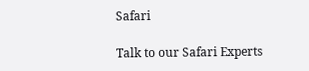Safari

Talk to our Safari Experts